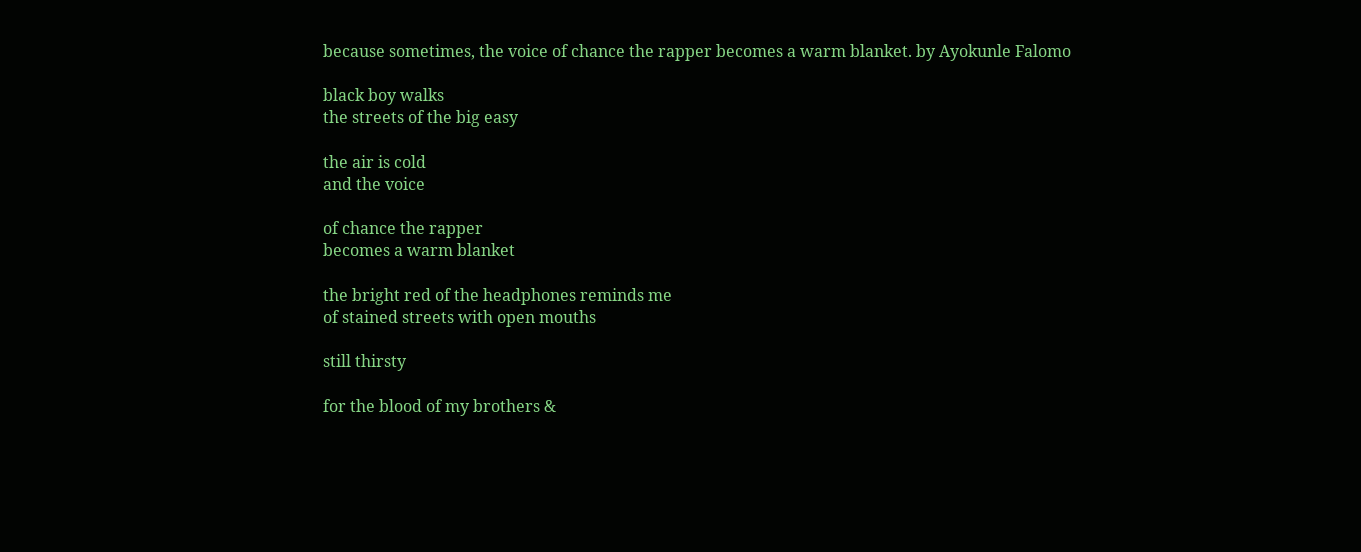because sometimes, the voice of chance the rapper becomes a warm blanket. by Ayokunle Falomo

black boy walks
the streets of the big easy

the air is cold
and the voice

of chance the rapper
becomes a warm blanket

the bright red of the headphones reminds me
of stained streets with open mouths

still thirsty

for the blood of my brothers &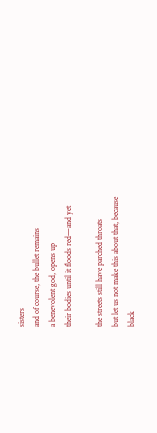sisters
and of course, the bullet remains
a benevolent god, opens up
their bodies until it floods red—and yet

the streets still have parched throats
but let us not make this about that, because
black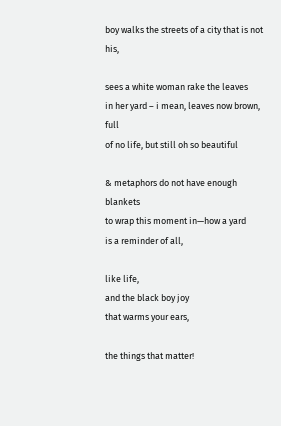boy walks the streets of a city that is not his,

sees a white woman rake the leaves
in her yard – i mean, leaves now brown, full
of no life, but still oh so beautiful

& metaphors do not have enough blankets
to wrap this moment in—how a yard
is a reminder of all,

like life,
and the black boy joy
that warms your ears,

the things that matter!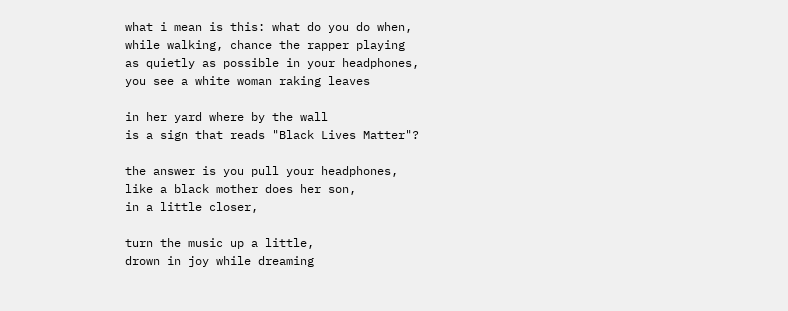what i mean is this: what do you do when,
while walking, chance the rapper playing
as quietly as possible in your headphones,
you see a white woman raking leaves

in her yard where by the wall
is a sign that reads "Black Lives Matter"?

the answer is you pull your headphones,
like a black mother does her son,
in a little closer,

turn the music up a little,
drown in joy while dreaming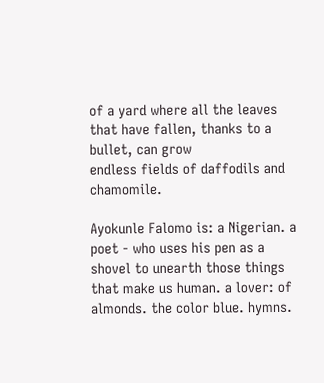of a yard where all the leaves
that have fallen, thanks to a bullet, can grow
endless fields of daffodils and chamomile.

Ayokunle Falomo is: a Nigerian. a poet - who uses his pen as a shovel to unearth those things that make us human. a lover: of almonds. the color blue. hymns.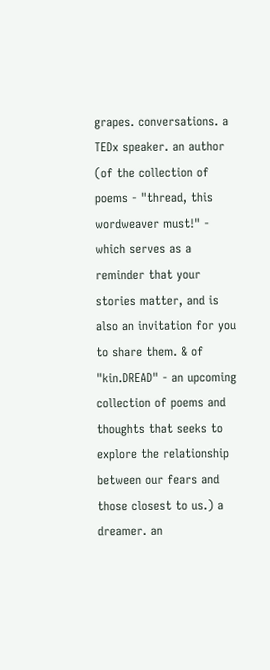grapes. conversations. a TEDx speaker. an author (of the collection of poems - "thread, this wordweaver must!" - which serves as a reminder that your stories matter, and is also an invitation for you to share them. & of "kin.DREAD" - an upcoming collection of poems and thoughts that seeks to explore the relationship between our fears and those closest to us.) a dreamer. an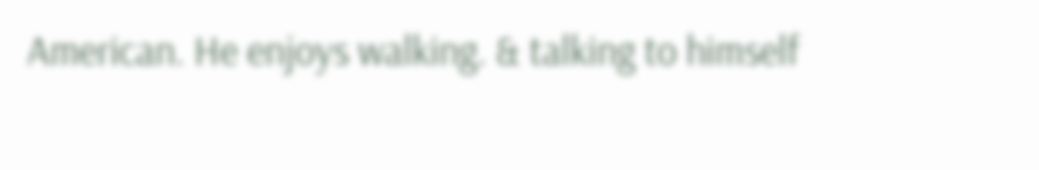American. He enjoys walking. & talking to himself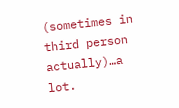(sometimes in third person actually)…a lot.